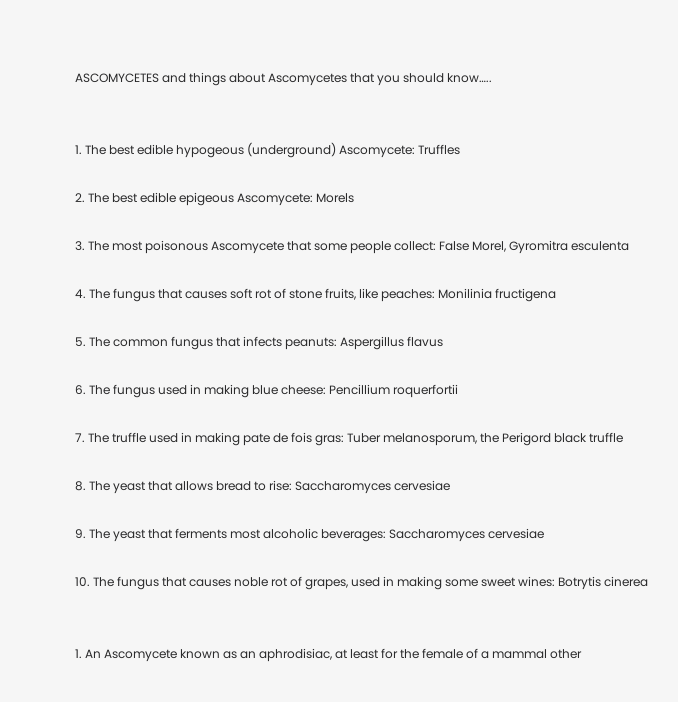ASCOMYCETES and things about Ascomycetes that you should know…..


1. The best edible hypogeous (underground) Ascomycete: Truffles

2. The best edible epigeous Ascomycete: Morels

3. The most poisonous Ascomycete that some people collect: False Morel, Gyromitra esculenta

4. The fungus that causes soft rot of stone fruits, like peaches: Monilinia fructigena

5. The common fungus that infects peanuts: Aspergillus flavus

6. The fungus used in making blue cheese: Pencillium roquerfortii

7. The truffle used in making pate de fois gras: Tuber melanosporum, the Perigord black truffle

8. The yeast that allows bread to rise: Saccharomyces cervesiae

9. The yeast that ferments most alcoholic beverages: Saccharomyces cervesiae

10. The fungus that causes noble rot of grapes, used in making some sweet wines: Botrytis cinerea


1. An Ascomycete known as an aphrodisiac, at least for the female of a mammal other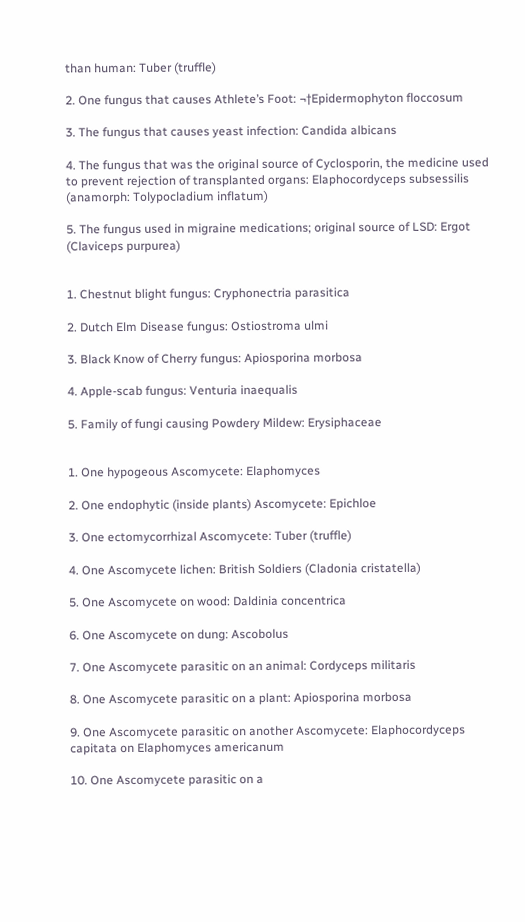than human: Tuber (truffle)

2. One fungus that causes Athlete’s Foot: ¬†Epidermophyton floccosum

3. The fungus that causes yeast infection: Candida albicans

4. The fungus that was the original source of Cyclosporin, the medicine used to prevent rejection of transplanted organs: Elaphocordyceps subsessilis (anamorph: Tolypocladium inflatum)

5. The fungus used in migraine medications; original source of LSD: Ergot (Claviceps purpurea)


1. Chestnut blight fungus: Cryphonectria parasitica

2. Dutch Elm Disease fungus: Ostiostroma ulmi

3. Black Know of Cherry fungus: Apiosporina morbosa

4. Apple-scab fungus: Venturia inaequalis

5. Family of fungi causing Powdery Mildew: Erysiphaceae


1. One hypogeous Ascomycete: Elaphomyces

2. One endophytic (inside plants) Ascomycete: Epichloe

3. One ectomycorrhizal Ascomycete: Tuber (truffle)

4. One Ascomycete lichen: British Soldiers (Cladonia cristatella)

5. One Ascomycete on wood: Daldinia concentrica

6. One Ascomycete on dung: Ascobolus

7. One Ascomycete parasitic on an animal: Cordyceps militaris

8. One Ascomycete parasitic on a plant: Apiosporina morbosa

9. One Ascomycete parasitic on another Ascomycete: Elaphocordyceps capitata on Elaphomyces americanum

10. One Ascomycete parasitic on a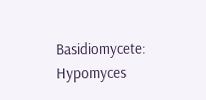Basidiomycete: Hypomyces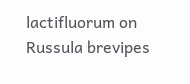lactifluorum on Russula brevipes